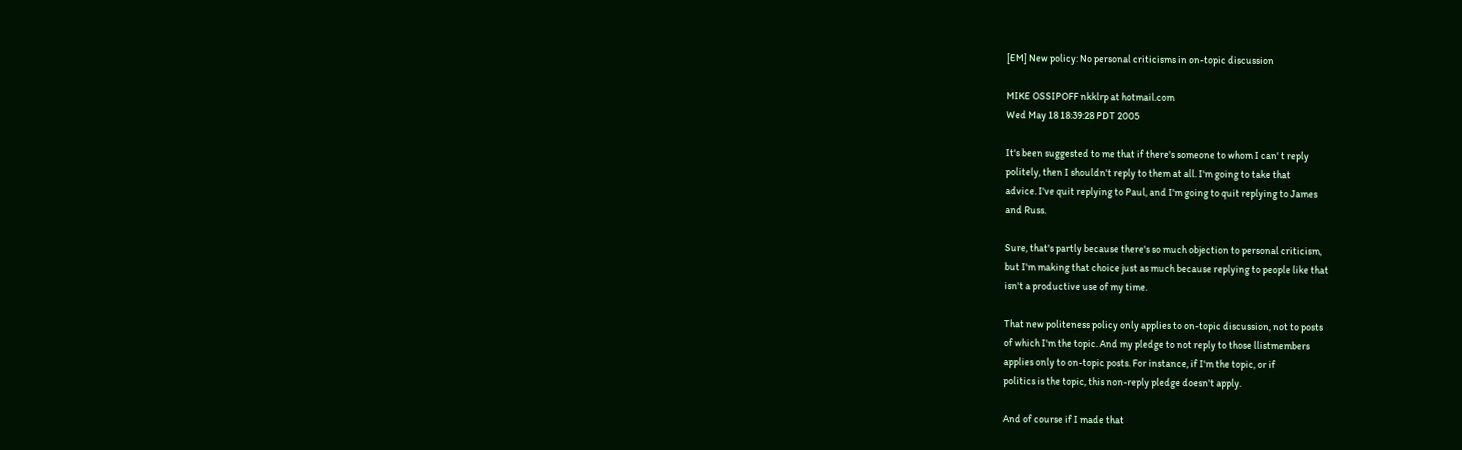[EM] New policy: No personal criticisms in on-topic discussion

MIKE OSSIPOFF nkklrp at hotmail.com
Wed May 18 18:39:28 PDT 2005

It's been suggested to me that if there's someone to whom I can' t reply
politely, then I shouldn't reply to them at all. I'm going to take that
advice. I've quit replying to Paul, and I'm going to quit replying to James
and Russ.

Sure, that's partly because there's so much objection to personal criticism,
but I'm making that choice just as much because replying to people like that
isn't a productive use of my time.

That new politeness policy only applies to on-topic discussion, not to posts
of which I'm the topic. And my pledge to not reply to those llistmembers
applies only to on-topic posts. For instance, if I'm the topic, or if
politics is the topic, this non-reply pledge doesn't apply.

And of course if I made that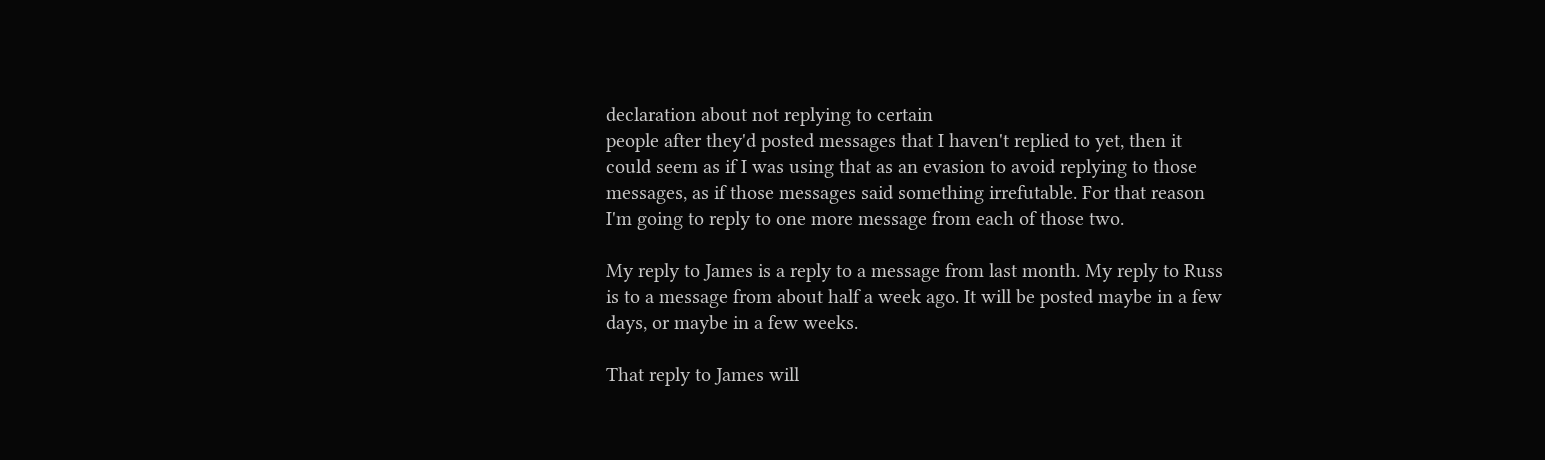declaration about not replying to certain
people after they'd posted messages that I haven't replied to yet, then it
could seem as if I was using that as an evasion to avoid replying to those
messages, as if those messages said something irrefutable. For that reason
I'm going to reply to one more message from each of those two.

My reply to James is a reply to a message from last month. My reply to Russ
is to a message from about half a week ago. It will be posted maybe in a few
days, or maybe in a few weeks.

That reply to James will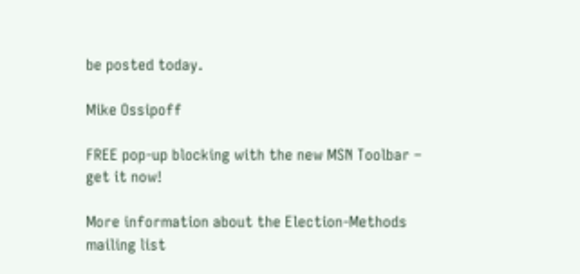be posted today.

Mike Ossipoff

FREE pop-up blocking with the new MSN Toolbar – get it now!

More information about the Election-Methods mailing list